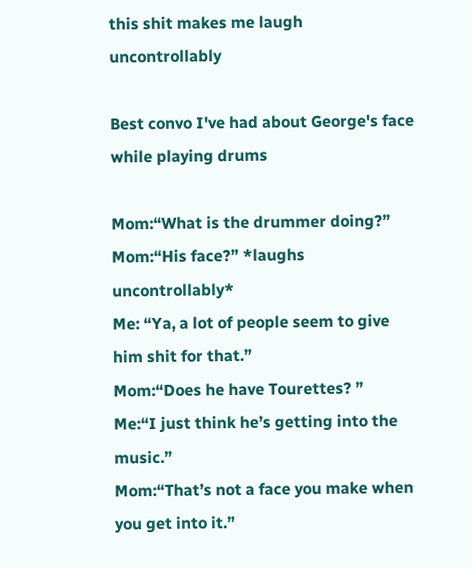this shit makes me laugh uncontrollably

Best convo I've had about George's face while playing drums

Mom:“What is the drummer doing?”
Mom:“His face?” *laughs uncontrollably*
Me: “Ya, a lot of people seem to give him shit for that.”
Mom:“Does he have Tourettes? ”
Me:“I just think he’s getting into the music.”
Mom:“That’s not a face you make when you get into it.”